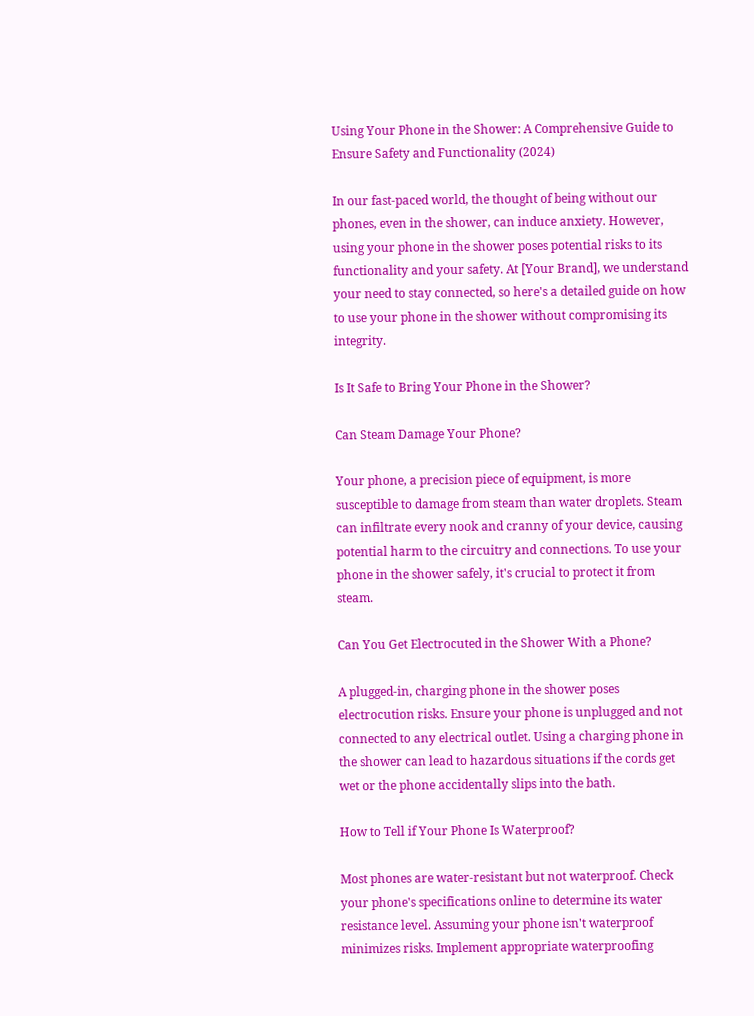Using Your Phone in the Shower: A Comprehensive Guide to Ensure Safety and Functionality (2024)

In our fast-paced world, the thought of being without our phones, even in the shower, can induce anxiety. However, using your phone in the shower poses potential risks to its functionality and your safety. At [Your Brand], we understand your need to stay connected, so here's a detailed guide on how to use your phone in the shower without compromising its integrity.

Is It Safe to Bring Your Phone in the Shower?

Can Steam Damage Your Phone?

Your phone, a precision piece of equipment, is more susceptible to damage from steam than water droplets. Steam can infiltrate every nook and cranny of your device, causing potential harm to the circuitry and connections. To use your phone in the shower safely, it's crucial to protect it from steam.

Can You Get Electrocuted in the Shower With a Phone?

A plugged-in, charging phone in the shower poses electrocution risks. Ensure your phone is unplugged and not connected to any electrical outlet. Using a charging phone in the shower can lead to hazardous situations if the cords get wet or the phone accidentally slips into the bath.

How to Tell if Your Phone Is Waterproof?

Most phones are water-resistant but not waterproof. Check your phone's specifications online to determine its water resistance level. Assuming your phone isn't waterproof minimizes risks. Implement appropriate waterproofing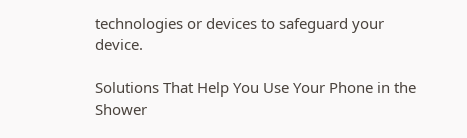technologies or devices to safeguard your device.

Solutions That Help You Use Your Phone in the Shower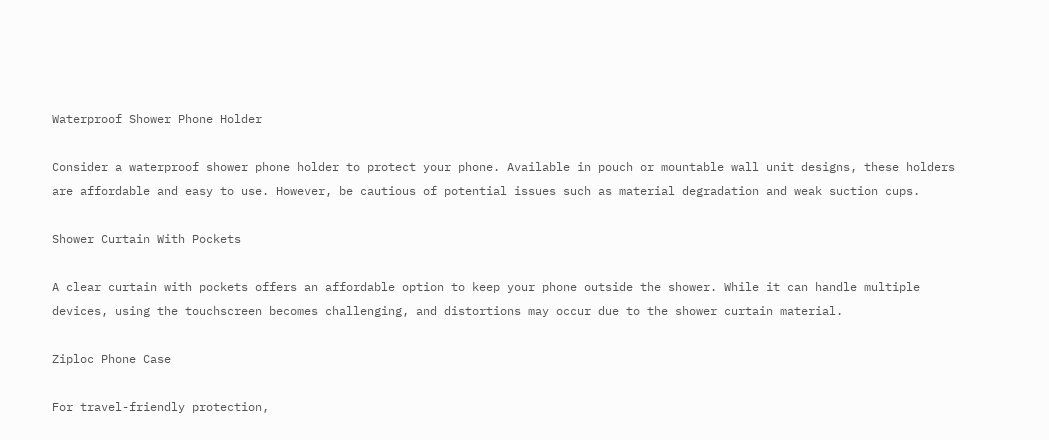Waterproof Shower Phone Holder

Consider a waterproof shower phone holder to protect your phone. Available in pouch or mountable wall unit designs, these holders are affordable and easy to use. However, be cautious of potential issues such as material degradation and weak suction cups.

Shower Curtain With Pockets

A clear curtain with pockets offers an affordable option to keep your phone outside the shower. While it can handle multiple devices, using the touchscreen becomes challenging, and distortions may occur due to the shower curtain material.

Ziploc Phone Case

For travel-friendly protection,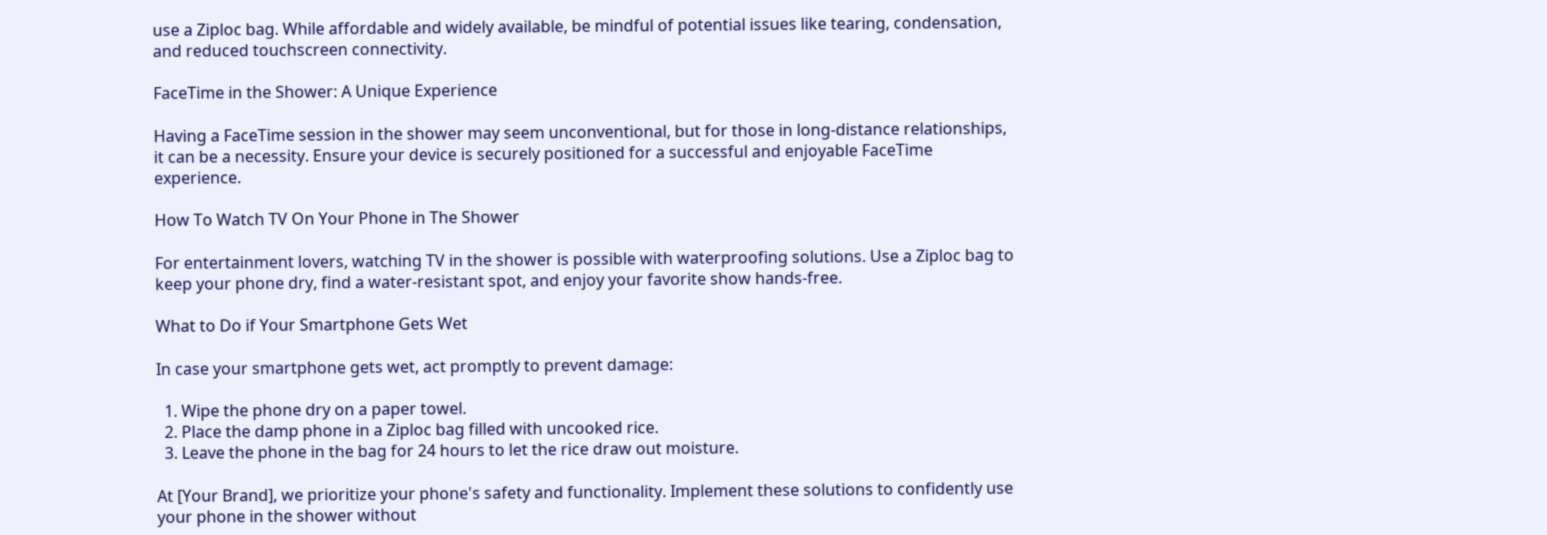use a Ziploc bag. While affordable and widely available, be mindful of potential issues like tearing, condensation, and reduced touchscreen connectivity.

FaceTime in the Shower: A Unique Experience

Having a FaceTime session in the shower may seem unconventional, but for those in long-distance relationships, it can be a necessity. Ensure your device is securely positioned for a successful and enjoyable FaceTime experience.

How To Watch TV On Your Phone in The Shower

For entertainment lovers, watching TV in the shower is possible with waterproofing solutions. Use a Ziploc bag to keep your phone dry, find a water-resistant spot, and enjoy your favorite show hands-free.

What to Do if Your Smartphone Gets Wet

In case your smartphone gets wet, act promptly to prevent damage:

  1. Wipe the phone dry on a paper towel.
  2. Place the damp phone in a Ziploc bag filled with uncooked rice.
  3. Leave the phone in the bag for 24 hours to let the rice draw out moisture.

At [Your Brand], we prioritize your phone's safety and functionality. Implement these solutions to confidently use your phone in the shower without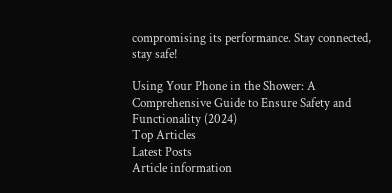compromising its performance. Stay connected, stay safe!

Using Your Phone in the Shower: A Comprehensive Guide to Ensure Safety and Functionality (2024)
Top Articles
Latest Posts
Article information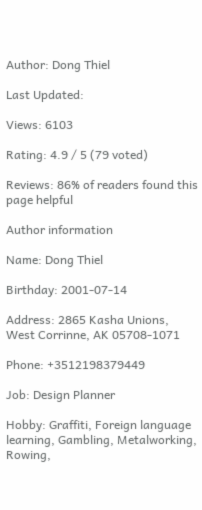Author: Dong Thiel

Last Updated:

Views: 6103

Rating: 4.9 / 5 (79 voted)

Reviews: 86% of readers found this page helpful

Author information

Name: Dong Thiel

Birthday: 2001-07-14

Address: 2865 Kasha Unions, West Corrinne, AK 05708-1071

Phone: +3512198379449

Job: Design Planner

Hobby: Graffiti, Foreign language learning, Gambling, Metalworking, Rowing,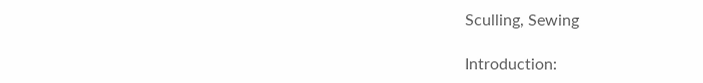Sculling, Sewing

Introduction: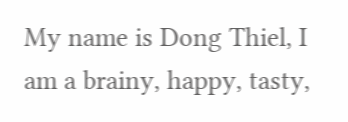My name is Dong Thiel, I am a brainy, happy, tasty,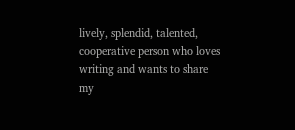lively, splendid, talented, cooperative person who loves writing and wants to share my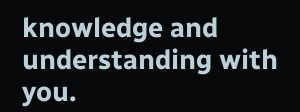knowledge and understanding with you.